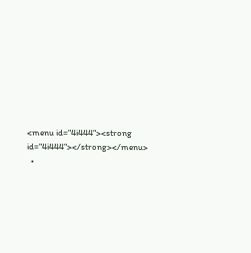<menu id="4i444"><strong id="4i444"></strong></menu>
  •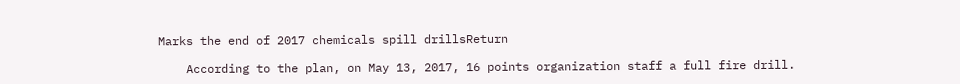Marks the end of 2017 chemicals spill drillsReturn

    According to the plan, on May 13, 2017, 16 points organization staff a full fire drill.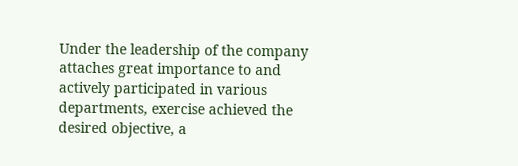Under the leadership of the company attaches great importance to and actively participated in various departments, exercise achieved the desired objective, a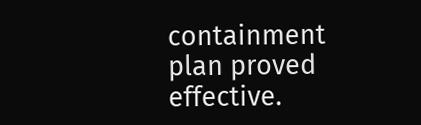containment plan proved effective.